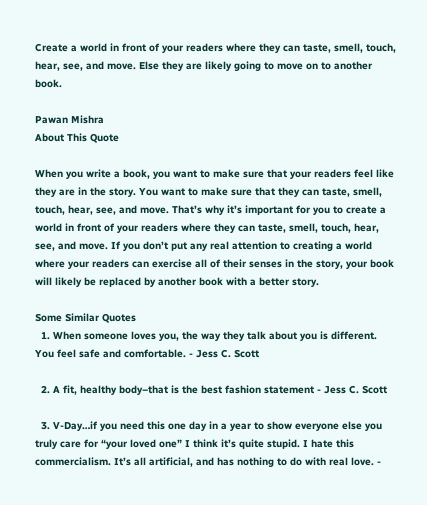Create a world in front of your readers where they can taste, smell, touch, hear, see, and move. Else they are likely going to move on to another book.

Pawan Mishra
About This Quote

When you write a book, you want to make sure that your readers feel like they are in the story. You want to make sure that they can taste, smell, touch, hear, see, and move. That’s why it’s important for you to create a world in front of your readers where they can taste, smell, touch, hear, see, and move. If you don’t put any real attention to creating a world where your readers can exercise all of their senses in the story, your book will likely be replaced by another book with a better story.

Some Similar Quotes
  1. When someone loves you, the way they talk about you is different. You feel safe and comfortable. - Jess C. Scott

  2. A fit, healthy body–that is the best fashion statement - Jess C. Scott

  3. V-Day…if you need this one day in a year to show everyone else you truly care for “your loved one” I think it’s quite stupid. I hate this commercialism. It’s all artificial, and has nothing to do with real love. -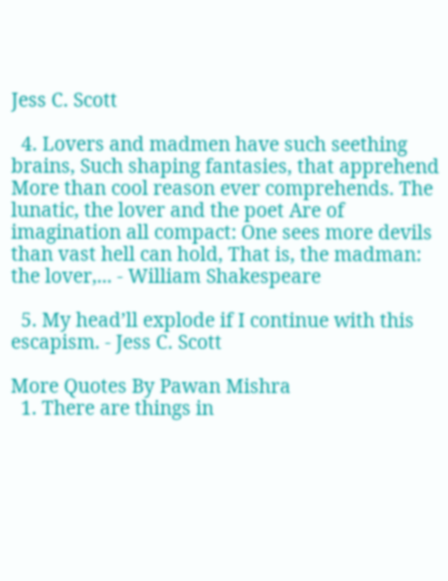Jess C. Scott

  4. Lovers and madmen have such seething brains, Such shaping fantasies, that apprehend More than cool reason ever comprehends. The lunatic, the lover and the poet Are of imagination all compact: One sees more devils than vast hell can hold, That is, the madman: the lover,... - William Shakespeare

  5. My head’ll explode if I continue with this escapism. - Jess C. Scott

More Quotes By Pawan Mishra
  1. There are things in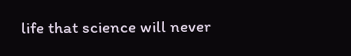life that science will never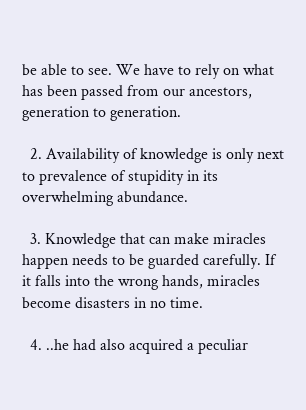be able to see. We have to rely on what has been passed from our ancestors, generation to generation.

  2. Availability of knowledge is only next to prevalence of stupidity in its overwhelming abundance.

  3. Knowledge that can make miracles happen needs to be guarded carefully. If it falls into the wrong hands, miracles become disasters in no time.

  4. ..he had also acquired a peculiar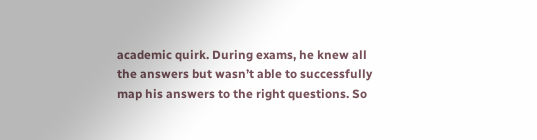academic quirk. During exams, he knew all the answers but wasn’t able to successfully map his answers to the right questions. So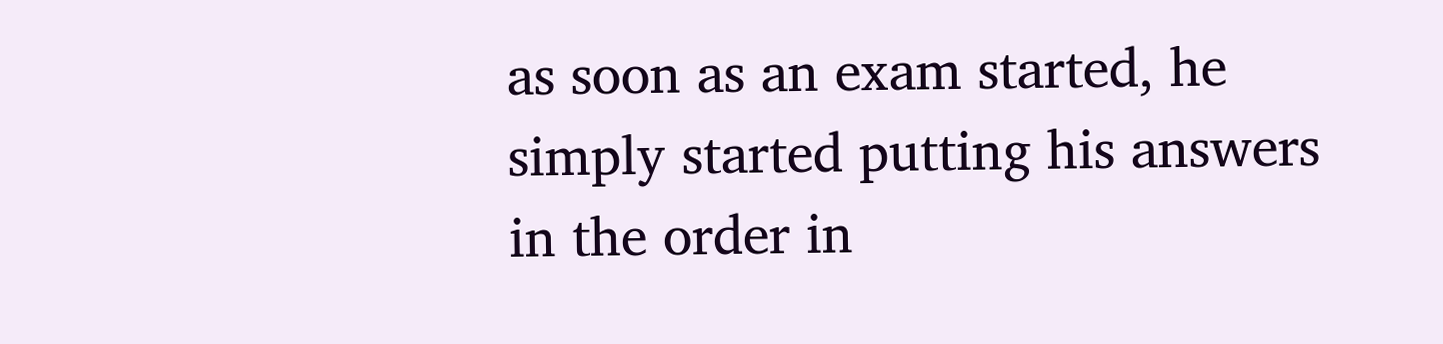as soon as an exam started, he simply started putting his answers in the order in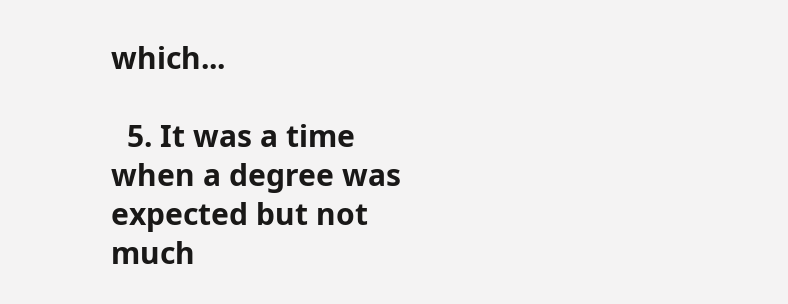which...

  5. It was a time when a degree was expected but not much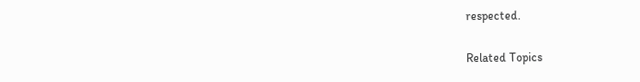respected.

Related Topics